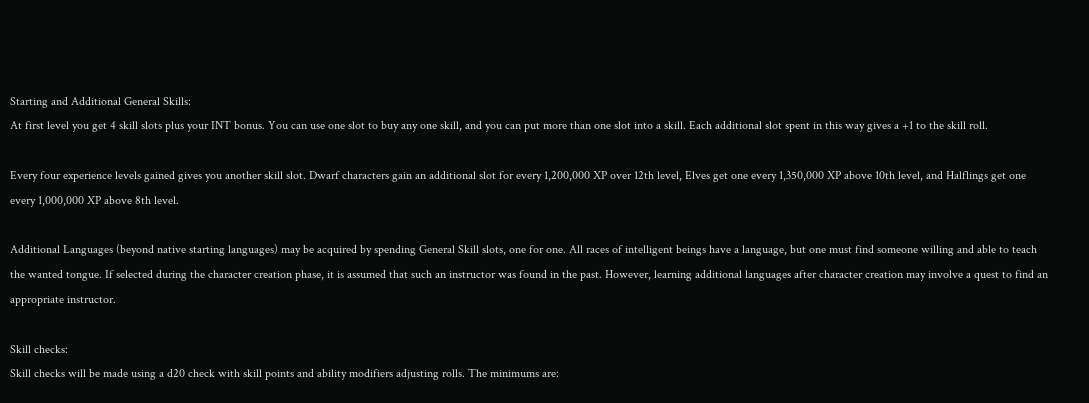Starting and Additional General Skills:
At first level you get 4 skill slots plus your INT bonus. You can use one slot to buy any one skill, and you can put more than one slot into a skill. Each additional slot spent in this way gives a +1 to the skill roll.

Every four experience levels gained gives you another skill slot. Dwarf characters gain an additional slot for every 1,200,000 XP over 12th level, Elves get one every 1,350,000 XP above 10th level, and Halflings get one every 1,000,000 XP above 8th level.

Additional Languages (beyond native starting languages) may be acquired by spending General Skill slots, one for one. All races of intelligent beings have a language, but one must find someone willing and able to teach the wanted tongue. If selected during the character creation phase, it is assumed that such an instructor was found in the past. However, learning additional languages after character creation may involve a quest to find an appropriate instructor.

Skill checks:
Skill checks will be made using a d20 check with skill points and ability modifiers adjusting rolls. The minimums are: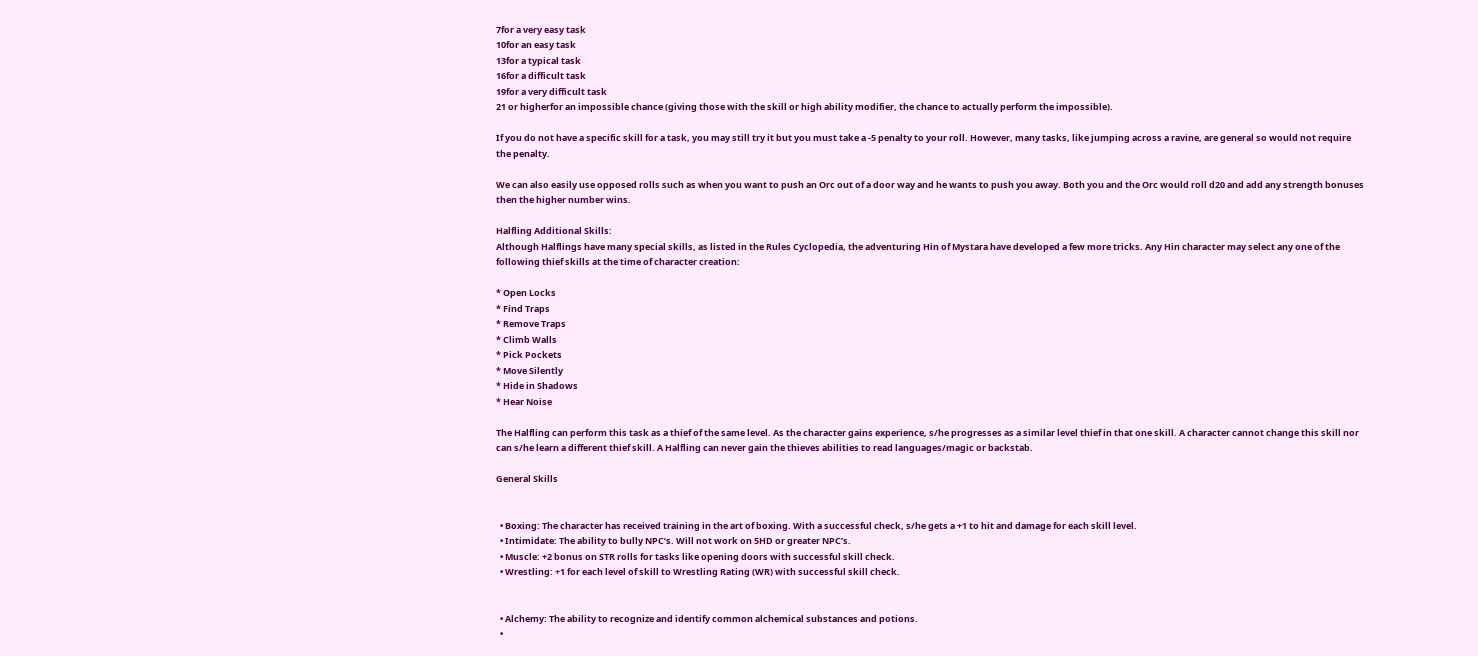7for a very easy task
10for an easy task
13for a typical task
16for a difficult task
19for a very difficult task
21 or higherfor an impossible chance (giving those with the skill or high ability modifier, the chance to actually perform the impossible).

If you do not have a specific skill for a task, you may still try it but you must take a -5 penalty to your roll. However, many tasks, like jumping across a ravine, are general so would not require the penalty.

We can also easily use opposed rolls such as when you want to push an Orc out of a door way and he wants to push you away. Both you and the Orc would roll d20 and add any strength bonuses then the higher number wins.

Halfling Additional Skills:
Although Halflings have many special skills, as listed in the Rules Cyclopedia, the adventuring Hin of Mystara have developed a few more tricks. Any Hin character may select any one of the following thief skills at the time of character creation:

* Open Locks
* Find Traps
* Remove Traps
* Climb Walls
* Pick Pockets
* Move Silently
* Hide in Shadows
* Hear Noise

The Halfling can perform this task as a thief of the same level. As the character gains experience, s/he progresses as a similar level thief in that one skill. A character cannot change this skill nor can s/he learn a different thief skill. A Halfling can never gain the thieves abilities to read languages/magic or backstab.

General Skills


  • Boxing: The character has received training in the art of boxing. With a successful check, s/he gets a +1 to hit and damage for each skill level.
  • Intimidate: The ability to bully NPC’s. Will not work on 5HD or greater NPC’s.
  • Muscle: +2 bonus on STR rolls for tasks like opening doors with successful skill check.
  • Wrestling: +1 for each level of skill to Wrestling Rating (WR) with successful skill check.


  • Alchemy: The ability to recognize and identify common alchemical substances and potions.
  •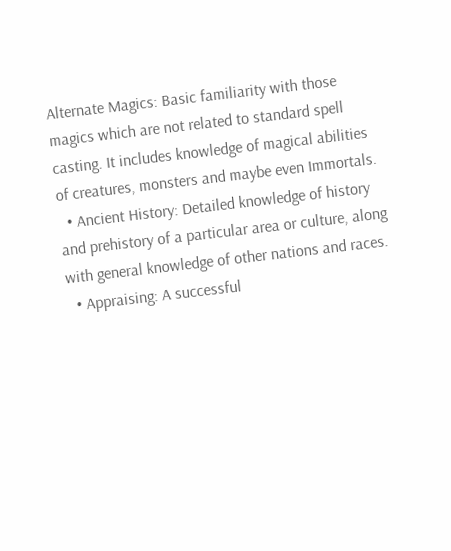Alternate Magics: Basic familiarity with those magics which are not related to standard spell casting. It includes knowledge of magical abilities of creatures, monsters and maybe even Immortals.
  • Ancient History: Detailed knowledge of history and prehistory of a particular area or culture, along with general knowledge of other nations and races.
  • Appraising: A successful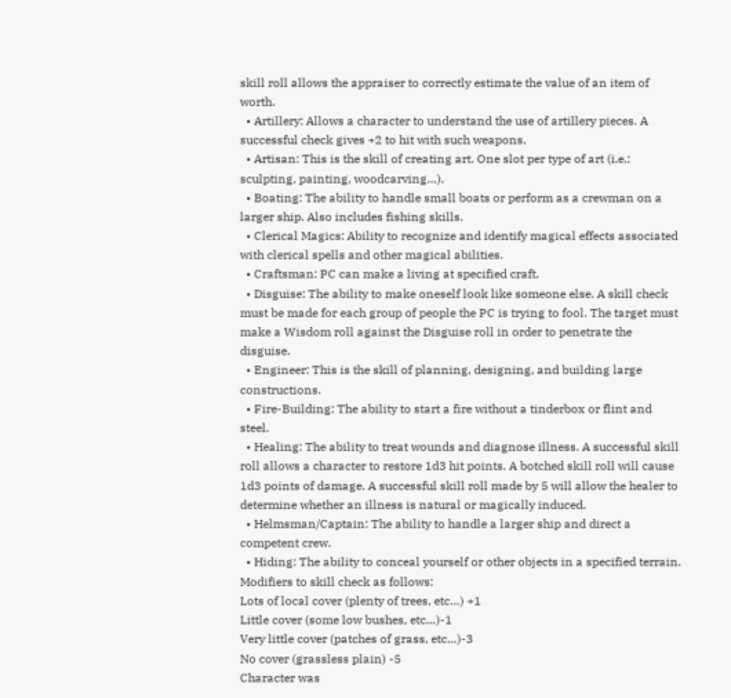skill roll allows the appraiser to correctly estimate the value of an item of worth.
  • Artillery: Allows a character to understand the use of artillery pieces. A successful check gives +2 to hit with such weapons.
  • Artisan: This is the skill of creating art. One slot per type of art (i.e.: sculpting, painting, woodcarving…).
  • Boating: The ability to handle small boats or perform as a crewman on a larger ship. Also includes fishing skills.
  • Clerical Magics: Ability to recognize and identify magical effects associated with clerical spells and other magical abilities.
  • Craftsman: PC can make a living at specified craft.
  • Disguise: The ability to make oneself look like someone else. A skill check must be made for each group of people the PC is trying to fool. The target must make a Wisdom roll against the Disguise roll in order to penetrate the disguise.
  • Engineer: This is the skill of planning, designing, and building large constructions.
  • Fire-Building: The ability to start a fire without a tinderbox or flint and steel.
  • Healing: The ability to treat wounds and diagnose illness. A successful skill roll allows a character to restore 1d3 hit points. A botched skill roll will cause 1d3 points of damage. A successful skill roll made by 5 will allow the healer to determine whether an illness is natural or magically induced.
  • Helmsman/Captain: The ability to handle a larger ship and direct a competent crew.
  • Hiding: The ability to conceal yourself or other objects in a specified terrain. Modifiers to skill check as follows:
Lots of local cover (plenty of trees, etc…) +1
Little cover (some low bushes, etc…)-1
Very little cover (patches of grass, etc…)-3
No cover (grassless plain) -5
Character was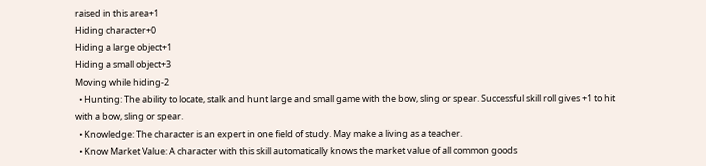raised in this area+1
Hiding character+0
Hiding a large object+1
Hiding a small object+3
Moving while hiding-2
  • Hunting: The ability to locate, stalk and hunt large and small game with the bow, sling or spear. Successful skill roll gives +1 to hit with a bow, sling or spear.
  • Knowledge: The character is an expert in one field of study. May make a living as a teacher.
  • Know Market Value: A character with this skill automatically knows the market value of all common goods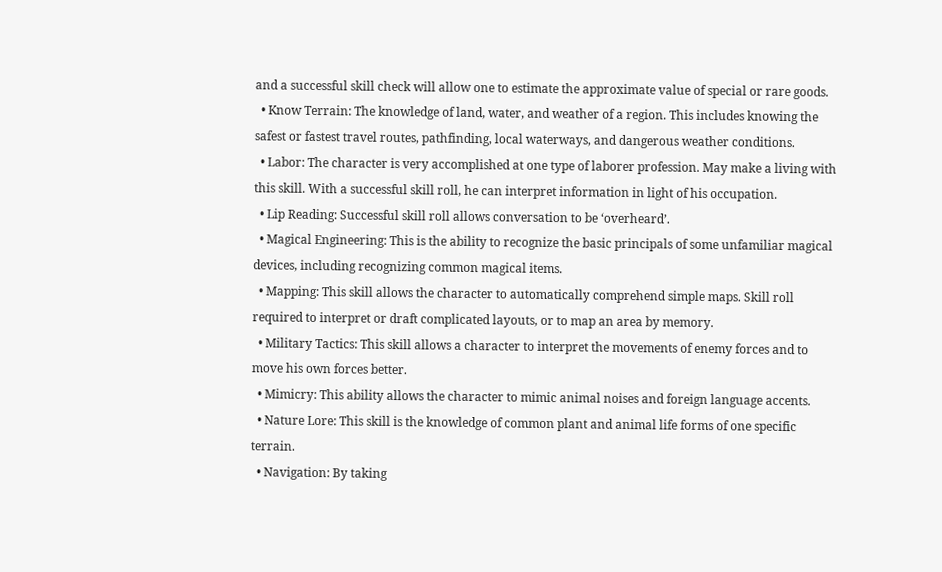and a successful skill check will allow one to estimate the approximate value of special or rare goods.
  • Know Terrain: The knowledge of land, water, and weather of a region. This includes knowing the safest or fastest travel routes, pathfinding, local waterways, and dangerous weather conditions.
  • Labor: The character is very accomplished at one type of laborer profession. May make a living with this skill. With a successful skill roll, he can interpret information in light of his occupation.
  • Lip Reading: Successful skill roll allows conversation to be ‘overheard’.
  • Magical Engineering: This is the ability to recognize the basic principals of some unfamiliar magical devices, including recognizing common magical items.
  • Mapping: This skill allows the character to automatically comprehend simple maps. Skill roll required to interpret or draft complicated layouts, or to map an area by memory.
  • Military Tactics: This skill allows a character to interpret the movements of enemy forces and to move his own forces better.
  • Mimicry: This ability allows the character to mimic animal noises and foreign language accents.
  • Nature Lore: This skill is the knowledge of common plant and animal life forms of one specific terrain.
  • Navigation: By taking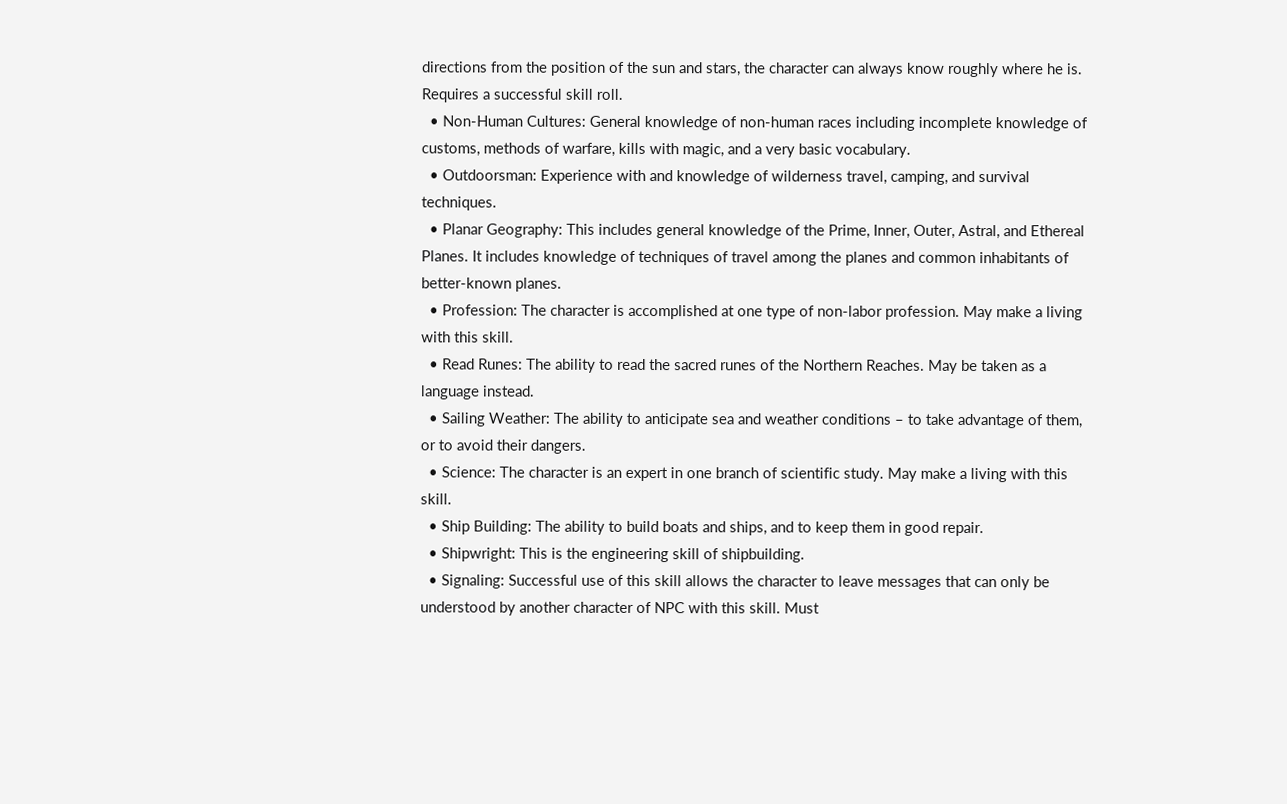directions from the position of the sun and stars, the character can always know roughly where he is. Requires a successful skill roll.
  • Non-Human Cultures: General knowledge of non-human races including incomplete knowledge of customs, methods of warfare, kills with magic, and a very basic vocabulary.
  • Outdoorsman: Experience with and knowledge of wilderness travel, camping, and survival techniques.
  • Planar Geography: This includes general knowledge of the Prime, Inner, Outer, Astral, and Ethereal Planes. It includes knowledge of techniques of travel among the planes and common inhabitants of better-known planes.
  • Profession: The character is accomplished at one type of non-labor profession. May make a living with this skill.
  • Read Runes: The ability to read the sacred runes of the Northern Reaches. May be taken as a language instead.
  • Sailing Weather: The ability to anticipate sea and weather conditions – to take advantage of them, or to avoid their dangers.
  • Science: The character is an expert in one branch of scientific study. May make a living with this skill.
  • Ship Building: The ability to build boats and ships, and to keep them in good repair.
  • Shipwright: This is the engineering skill of shipbuilding.
  • Signaling: Successful use of this skill allows the character to leave messages that can only be understood by another character of NPC with this skill. Must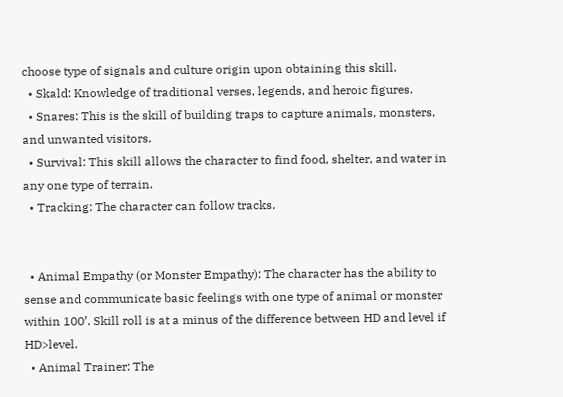choose type of signals and culture origin upon obtaining this skill.
  • Skald: Knowledge of traditional verses, legends, and heroic figures.
  • Snares: This is the skill of building traps to capture animals, monsters, and unwanted visitors.
  • Survival: This skill allows the character to find food, shelter, and water in any one type of terrain.
  • Tracking: The character can follow tracks.


  • Animal Empathy (or Monster Empathy): The character has the ability to sense and communicate basic feelings with one type of animal or monster within 100’. Skill roll is at a minus of the difference between HD and level if HD>level.
  • Animal Trainer: The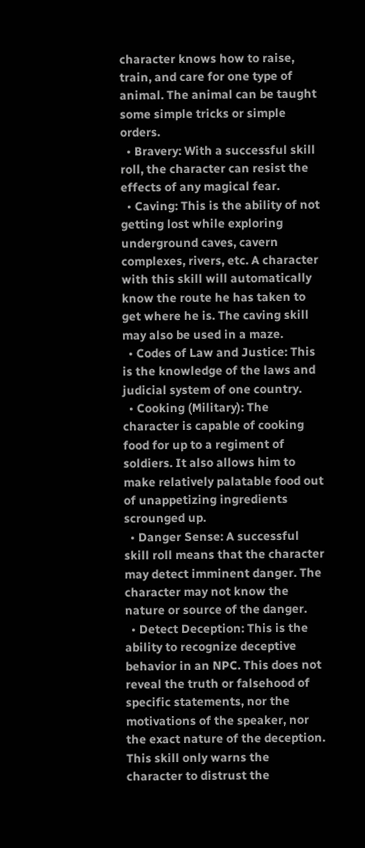character knows how to raise, train, and care for one type of animal. The animal can be taught some simple tricks or simple orders.
  • Bravery: With a successful skill roll, the character can resist the effects of any magical fear.
  • Caving: This is the ability of not getting lost while exploring underground caves, cavern complexes, rivers, etc. A character with this skill will automatically know the route he has taken to get where he is. The caving skill may also be used in a maze.
  • Codes of Law and Justice: This is the knowledge of the laws and judicial system of one country.
  • Cooking (Military): The character is capable of cooking food for up to a regiment of soldiers. It also allows him to make relatively palatable food out of unappetizing ingredients scrounged up.
  • Danger Sense: A successful skill roll means that the character may detect imminent danger. The character may not know the nature or source of the danger.
  • Detect Deception: This is the ability to recognize deceptive behavior in an NPC. This does not reveal the truth or falsehood of specific statements, nor the motivations of the speaker, nor the exact nature of the deception. This skill only warns the character to distrust the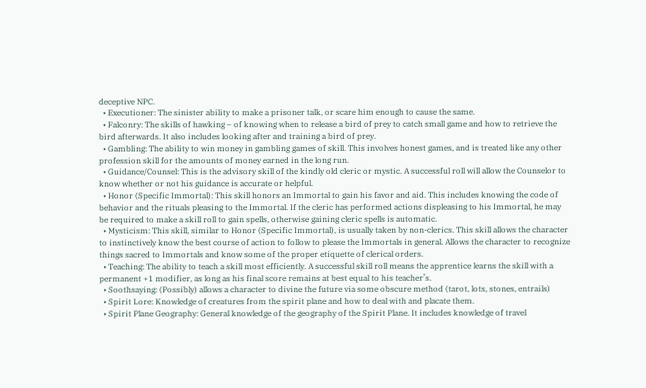deceptive NPC.
  • Executioner: The sinister ability to make a prisoner talk, or scare him enough to cause the same.
  • Falconry: The skills of hawking – of knowing when to release a bird of prey to catch small game and how to retrieve the bird afterwards. It also includes looking after and training a bird of prey.
  • Gambling: The ability to win money in gambling games of skill. This involves honest games, and is treated like any other profession skill for the amounts of money earned in the long run.
  • Guidance/Counsel: This is the advisory skill of the kindly old cleric or mystic. A successful roll will allow the Counselor to know whether or not his guidance is accurate or helpful.
  • Honor (Specific Immortal): This skill honors an Immortal to gain his favor and aid. This includes knowing the code of behavior and the rituals pleasing to the Immortal. If the cleric has performed actions displeasing to his Immortal, he may be required to make a skill roll to gain spells, otherwise gaining cleric spells is automatic.
  • Mysticism: This skill, similar to Honor (Specific Immortal), is usually taken by non-clerics. This skill allows the character to instinctively know the best course of action to follow to please the Immortals in general. Allows the character to recognize things sacred to Immortals and know some of the proper etiquette of clerical orders.
  • Teaching: The ability to teach a skill most efficiently. A successful skill roll means the apprentice learns the skill with a permanent +1 modifier, as long as his final score remains at best equal to his teacher’s.
  • Soothsaying: (Possibly) allows a character to divine the future via some obscure method (tarot, lots, stones, entrails)
  • Spirit Lore: Knowledge of creatures from the spirit plane and how to deal with and placate them.
  • Spirit Plane Geography: General knowledge of the geography of the Spirit Plane. It includes knowledge of travel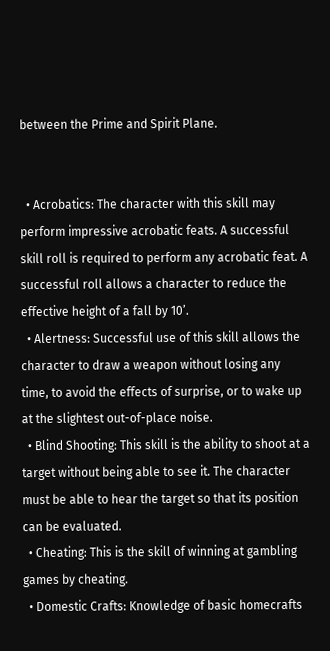between the Prime and Spirit Plane.


  • Acrobatics: The character with this skill may perform impressive acrobatic feats. A successful skill roll is required to perform any acrobatic feat. A successful roll allows a character to reduce the effective height of a fall by 10’.
  • Alertness: Successful use of this skill allows the character to draw a weapon without losing any time, to avoid the effects of surprise, or to wake up at the slightest out-of-place noise.
  • Blind Shooting: This skill is the ability to shoot at a target without being able to see it. The character must be able to hear the target so that its position can be evaluated.
  • Cheating: This is the skill of winning at gambling games by cheating.
  • Domestic Crafts: Knowledge of basic homecrafts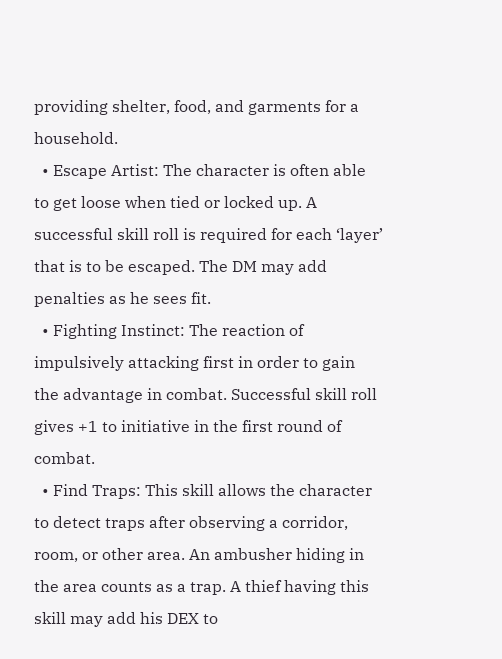providing shelter, food, and garments for a household.
  • Escape Artist: The character is often able to get loose when tied or locked up. A successful skill roll is required for each ‘layer’ that is to be escaped. The DM may add penalties as he sees fit.
  • Fighting Instinct: The reaction of impulsively attacking first in order to gain the advantage in combat. Successful skill roll gives +1 to initiative in the first round of combat.
  • Find Traps: This skill allows the character to detect traps after observing a corridor, room, or other area. An ambusher hiding in the area counts as a trap. A thief having this skill may add his DEX to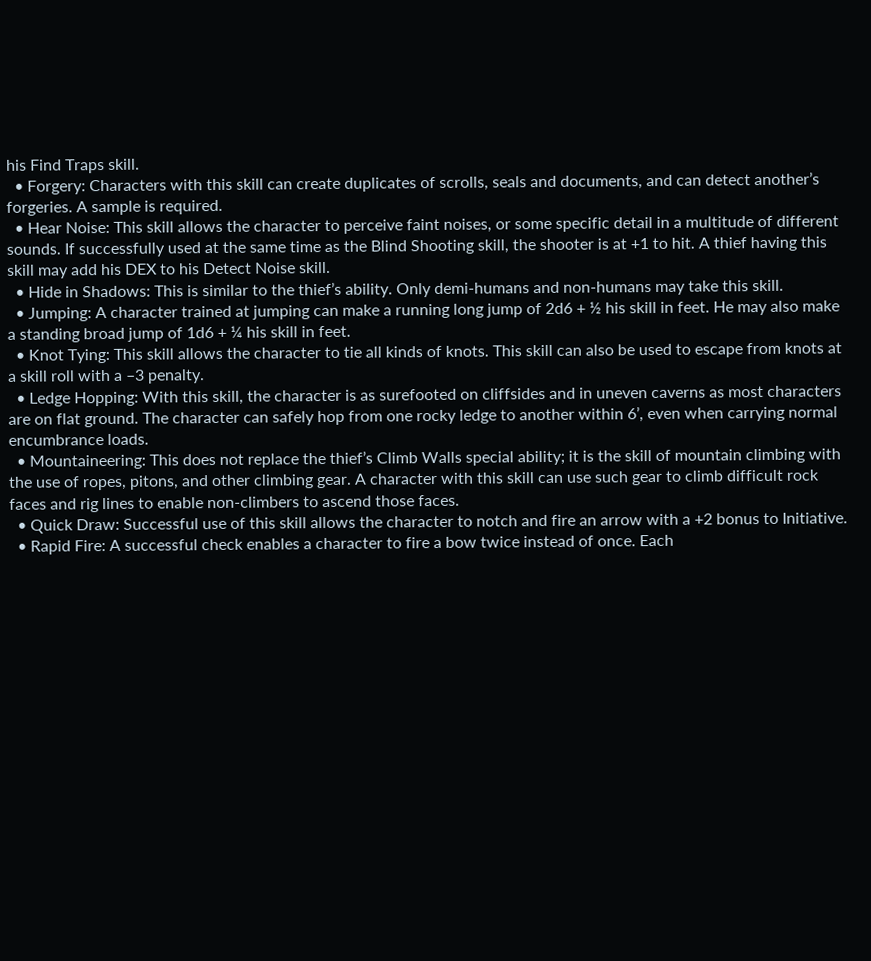his Find Traps skill.
  • Forgery: Characters with this skill can create duplicates of scrolls, seals and documents, and can detect another’s forgeries. A sample is required.
  • Hear Noise: This skill allows the character to perceive faint noises, or some specific detail in a multitude of different sounds. If successfully used at the same time as the Blind Shooting skill, the shooter is at +1 to hit. A thief having this skill may add his DEX to his Detect Noise skill.
  • Hide in Shadows: This is similar to the thief’s ability. Only demi-humans and non-humans may take this skill.
  • Jumping: A character trained at jumping can make a running long jump of 2d6 + ½ his skill in feet. He may also make a standing broad jump of 1d6 + ¼ his skill in feet.
  • Knot Tying: This skill allows the character to tie all kinds of knots. This skill can also be used to escape from knots at a skill roll with a –3 penalty.
  • Ledge Hopping: With this skill, the character is as surefooted on cliffsides and in uneven caverns as most characters are on flat ground. The character can safely hop from one rocky ledge to another within 6’, even when carrying normal encumbrance loads.
  • Mountaineering: This does not replace the thief’s Climb Walls special ability; it is the skill of mountain climbing with the use of ropes, pitons, and other climbing gear. A character with this skill can use such gear to climb difficult rock faces and rig lines to enable non-climbers to ascend those faces.
  • Quick Draw: Successful use of this skill allows the character to notch and fire an arrow with a +2 bonus to Initiative.
  • Rapid Fire: A successful check enables a character to fire a bow twice instead of once. Each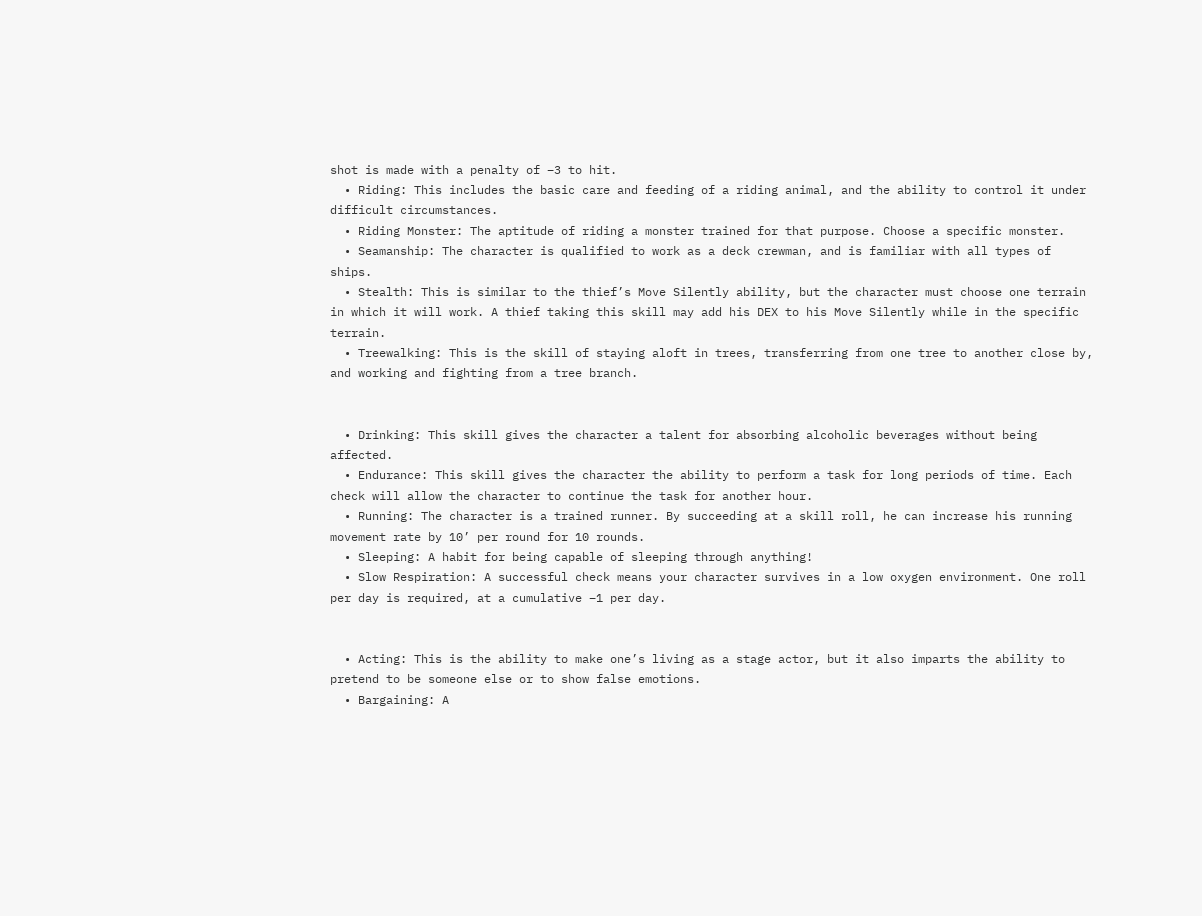shot is made with a penalty of –3 to hit.
  • Riding: This includes the basic care and feeding of a riding animal, and the ability to control it under difficult circumstances.
  • Riding Monster: The aptitude of riding a monster trained for that purpose. Choose a specific monster.
  • Seamanship: The character is qualified to work as a deck crewman, and is familiar with all types of ships.
  • Stealth: This is similar to the thief’s Move Silently ability, but the character must choose one terrain in which it will work. A thief taking this skill may add his DEX to his Move Silently while in the specific terrain.
  • Treewalking: This is the skill of staying aloft in trees, transferring from one tree to another close by, and working and fighting from a tree branch.


  • Drinking: This skill gives the character a talent for absorbing alcoholic beverages without being affected.
  • Endurance: This skill gives the character the ability to perform a task for long periods of time. Each check will allow the character to continue the task for another hour.
  • Running: The character is a trained runner. By succeeding at a skill roll, he can increase his running movement rate by 10’ per round for 10 rounds.
  • Sleeping: A habit for being capable of sleeping through anything!
  • Slow Respiration: A successful check means your character survives in a low oxygen environment. One roll per day is required, at a cumulative –1 per day.


  • Acting: This is the ability to make one’s living as a stage actor, but it also imparts the ability to pretend to be someone else or to show false emotions.
  • Bargaining: A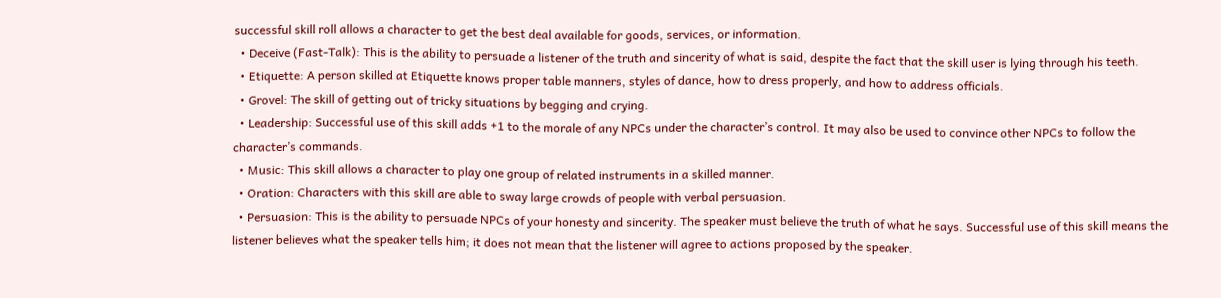successful skill roll allows a character to get the best deal available for goods, services, or information.
  • Deceive (Fast-Talk): This is the ability to persuade a listener of the truth and sincerity of what is said, despite the fact that the skill user is lying through his teeth.
  • Etiquette: A person skilled at Etiquette knows proper table manners, styles of dance, how to dress properly, and how to address officials.
  • Grovel: The skill of getting out of tricky situations by begging and crying.
  • Leadership: Successful use of this skill adds +1 to the morale of any NPCs under the character’s control. It may also be used to convince other NPCs to follow the character’s commands.
  • Music: This skill allows a character to play one group of related instruments in a skilled manner.
  • Oration: Characters with this skill are able to sway large crowds of people with verbal persuasion.
  • Persuasion: This is the ability to persuade NPCs of your honesty and sincerity. The speaker must believe the truth of what he says. Successful use of this skill means the listener believes what the speaker tells him; it does not mean that the listener will agree to actions proposed by the speaker.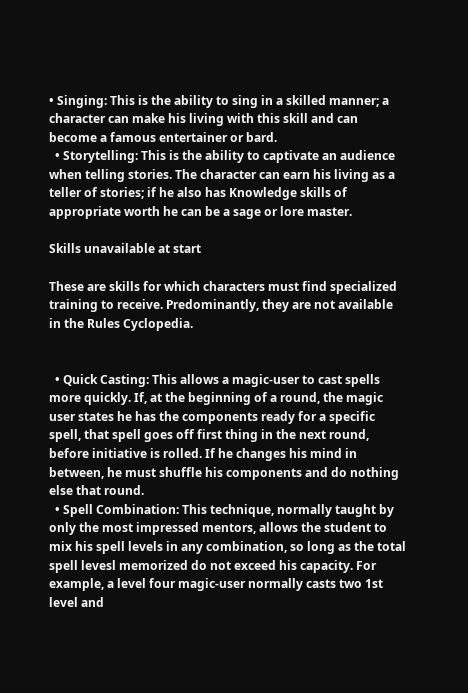• Singing: This is the ability to sing in a skilled manner; a character can make his living with this skill and can become a famous entertainer or bard.
  • Storytelling: This is the ability to captivate an audience when telling stories. The character can earn his living as a teller of stories; if he also has Knowledge skills of appropriate worth he can be a sage or lore master.

Skills unavailable at start

These are skills for which characters must find specialized training to receive. Predominantly, they are not available in the Rules Cyclopedia.


  • Quick Casting: This allows a magic-user to cast spells more quickly. If, at the beginning of a round, the magic user states he has the components ready for a specific spell, that spell goes off first thing in the next round, before initiative is rolled. If he changes his mind in between, he must shuffle his components and do nothing else that round.
  • Spell Combination: This technique, normally taught by only the most impressed mentors, allows the student to mix his spell levels in any combination, so long as the total spell levesl memorized do not exceed his capacity. For example, a level four magic-user normally casts two 1st level and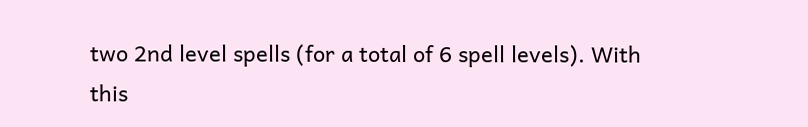two 2nd level spells (for a total of 6 spell levels). With this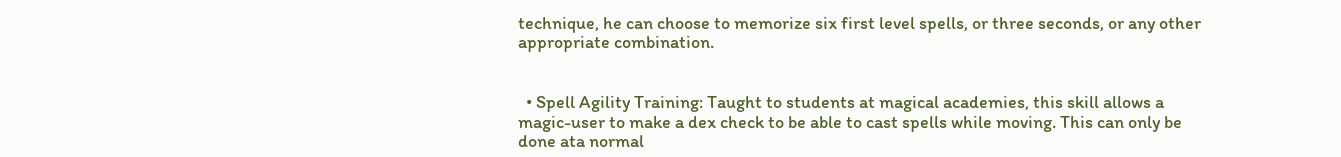technique, he can choose to memorize six first level spells, or three seconds, or any other appropriate combination.


  • Spell Agility Training: Taught to students at magical academies, this skill allows a magic-user to make a dex check to be able to cast spells while moving. This can only be done ata normal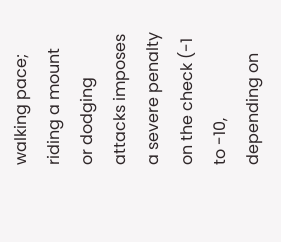walking pace; riding a mount or dodging attacks imposes a severe penalty on the check (-1 to -10, depending on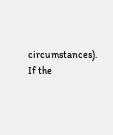circumstances). If the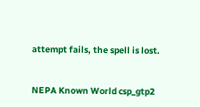attempt fails, the spell is lost.


NEPA Known World csp_gtp2